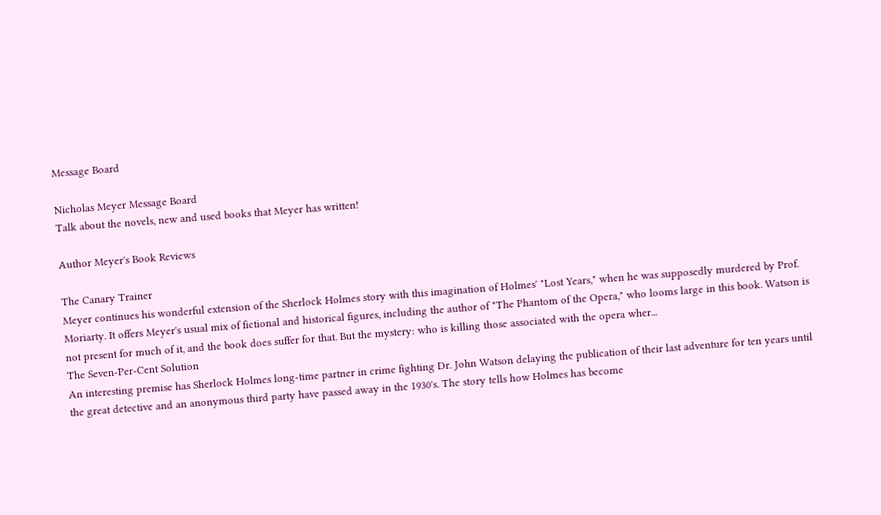Message Board

Nicholas Meyer Message Board
Talk about the novels, new and used books that Meyer has written!

Author Meyer's Book Reviews

The Canary Trainer
Meyer continues his wonderful extension of the Sherlock Holmes story with this imagination of Holmes' "Lost Years," when he was supposedly murdered by Prof. Moriarty. It offers Meyer's usual mix of fictional and historical figures, including the author of "The Phantom of the Opera," who looms large in this book. Watson is not present for much of it, and the book does suffer for that. But the mystery: who is killing those associated with the opera wher...
The Seven-Per-Cent Solution
An interesting premise has Sherlock Holmes long-time partner in crime fighting Dr. John Watson delaying the publication of their last adventure for ten years until the great detective and an anonymous third party have passed away in the 1930's. The story tells how Holmes has become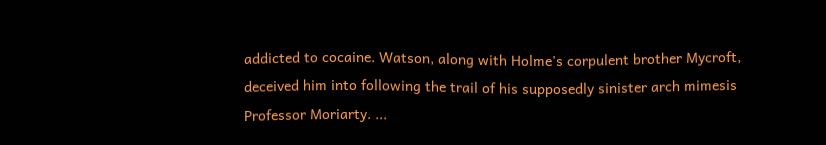addicted to cocaine. Watson, along with Holme's corpulent brother Mycroft, deceived him into following the trail of his supposedly sinister arch mimesis Professor Moriarty. ...